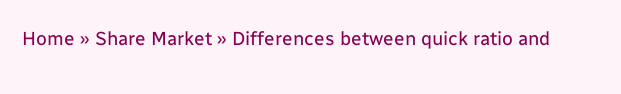Home » Share Market » Differences between quick ratio and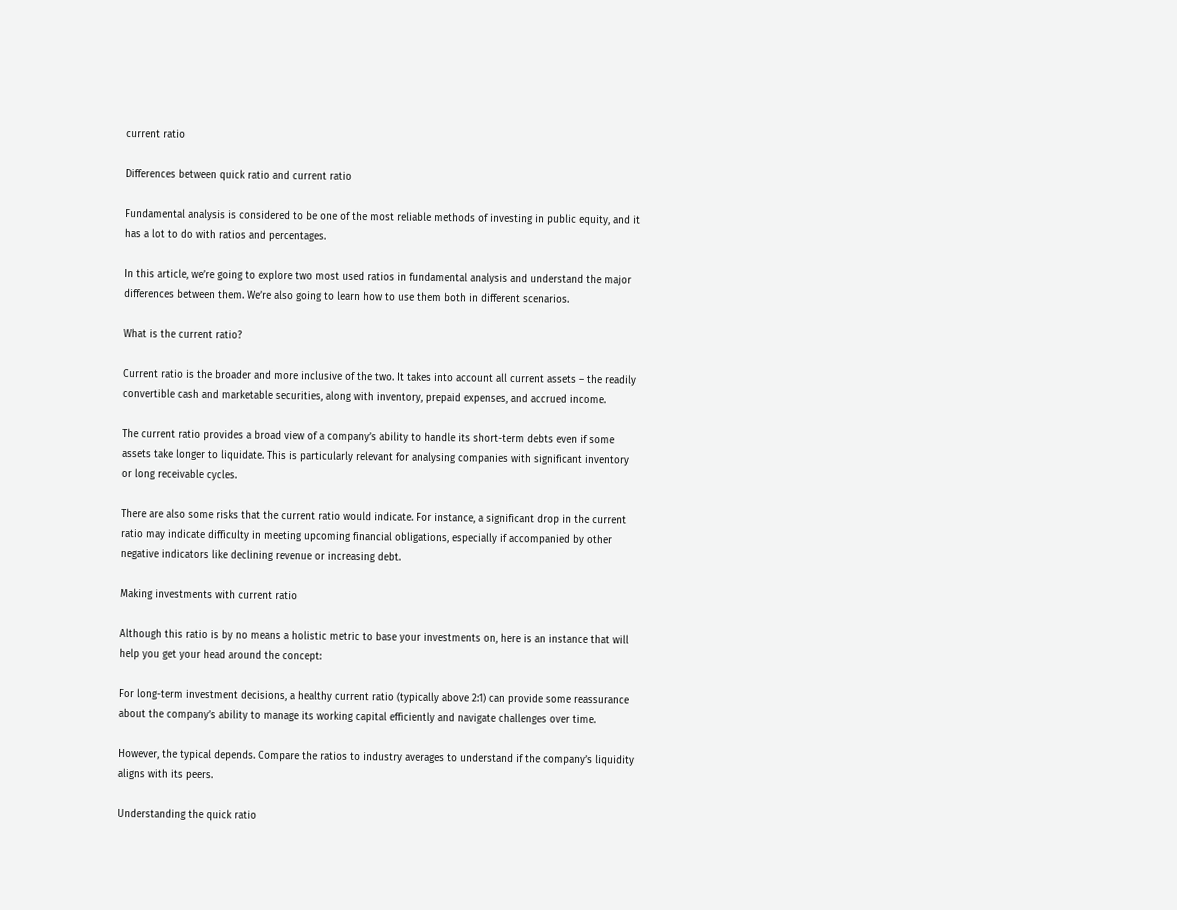current ratio

Differences between quick ratio and current ratio

Fundamental analysis is considered to be one of the most reliable methods of investing in public equity, and it has a lot to do with ratios and percentages.

In this article, we’re going to explore two most used ratios in fundamental analysis and understand the major differences between them. We’re also going to learn how to use them both in different scenarios.

What is the current ratio?

Current ratio is the broader and more inclusive of the two. It takes into account all current assets – the readily convertible cash and marketable securities, along with inventory, prepaid expenses, and accrued income.

The current ratio provides a broad view of a company’s ability to handle its short-term debts even if some assets take longer to liquidate. This is particularly relevant for analysing companies with significant inventory or long receivable cycles.

There are also some risks that the current ratio would indicate. For instance, a significant drop in the current ratio may indicate difficulty in meeting upcoming financial obligations, especially if accompanied by other negative indicators like declining revenue or increasing debt.

Making investments with current ratio

Although this ratio is by no means a holistic metric to base your investments on, here is an instance that will help you get your head around the concept:

For long-term investment decisions, a healthy current ratio (typically above 2:1) can provide some reassurance about the company’s ability to manage its working capital efficiently and navigate challenges over time.

However, the typical depends. Compare the ratios to industry averages to understand if the company’s liquidity aligns with its peers.

Understanding the quick ratio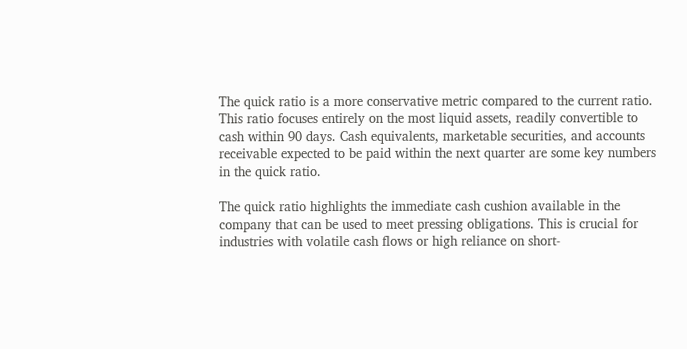The quick ratio is a more conservative metric compared to the current ratio. This ratio focuses entirely on the most liquid assets, readily convertible to cash within 90 days. Cash equivalents, marketable securities, and accounts receivable expected to be paid within the next quarter are some key numbers in the quick ratio.

The quick ratio highlights the immediate cash cushion available in the company that can be used to meet pressing obligations. This is crucial for industries with volatile cash flows or high reliance on short-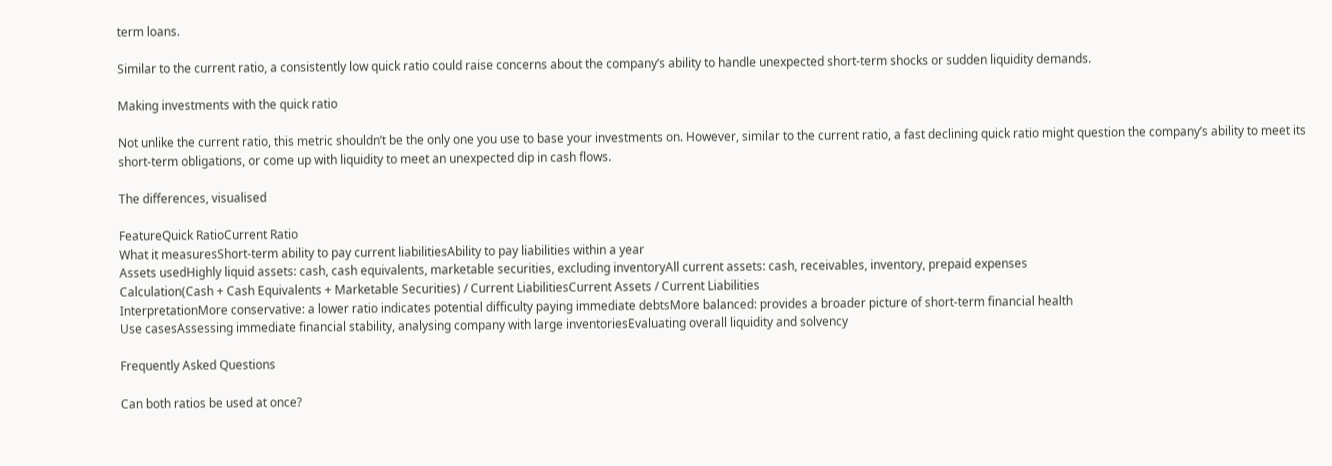term loans.

Similar to the current ratio, a consistently low quick ratio could raise concerns about the company’s ability to handle unexpected short-term shocks or sudden liquidity demands.

Making investments with the quick ratio

Not unlike the current ratio, this metric shouldn’t be the only one you use to base your investments on. However, similar to the current ratio, a fast declining quick ratio might question the company’s ability to meet its short-term obligations, or come up with liquidity to meet an unexpected dip in cash flows.

The differences, visualised

FeatureQuick RatioCurrent Ratio
What it measuresShort-term ability to pay current liabilitiesAbility to pay liabilities within a year
Assets usedHighly liquid assets: cash, cash equivalents, marketable securities, excluding inventoryAll current assets: cash, receivables, inventory, prepaid expenses
Calculation(Cash + Cash Equivalents + Marketable Securities) / Current LiabilitiesCurrent Assets / Current Liabilities
InterpretationMore conservative: a lower ratio indicates potential difficulty paying immediate debtsMore balanced: provides a broader picture of short-term financial health
Use casesAssessing immediate financial stability, analysing company with large inventoriesEvaluating overall liquidity and solvency

Frequently Asked Questions

Can both ratios be used at once?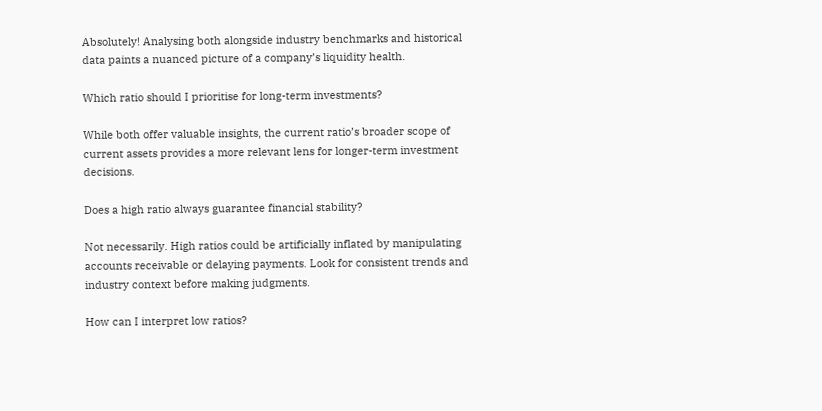Absolutely! Analysing both alongside industry benchmarks and historical data paints a nuanced picture of a company’s liquidity health.

Which ratio should I prioritise for long-term investments?

While both offer valuable insights, the current ratio’s broader scope of current assets provides a more relevant lens for longer-term investment decisions.

Does a high ratio always guarantee financial stability?

Not necessarily. High ratios could be artificially inflated by manipulating accounts receivable or delaying payments. Look for consistent trends and industry context before making judgments.

How can I interpret low ratios?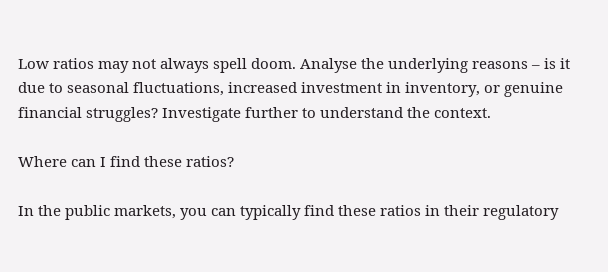Low ratios may not always spell doom. Analyse the underlying reasons – is it due to seasonal fluctuations, increased investment in inventory, or genuine financial struggles? Investigate further to understand the context.

Where can I find these ratios?

In the public markets, you can typically find these ratios in their regulatory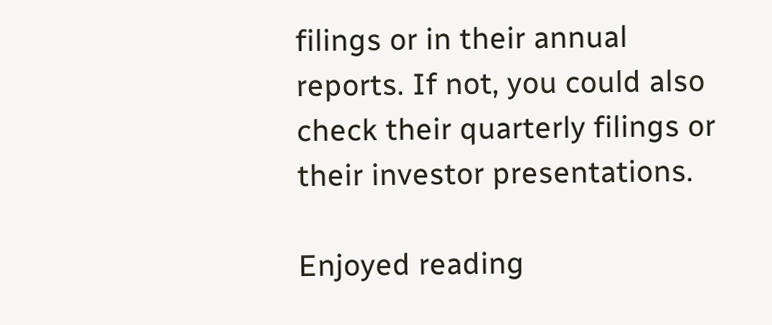filings or in their annual reports. If not, you could also check their quarterly filings or their investor presentations.

Enjoyed reading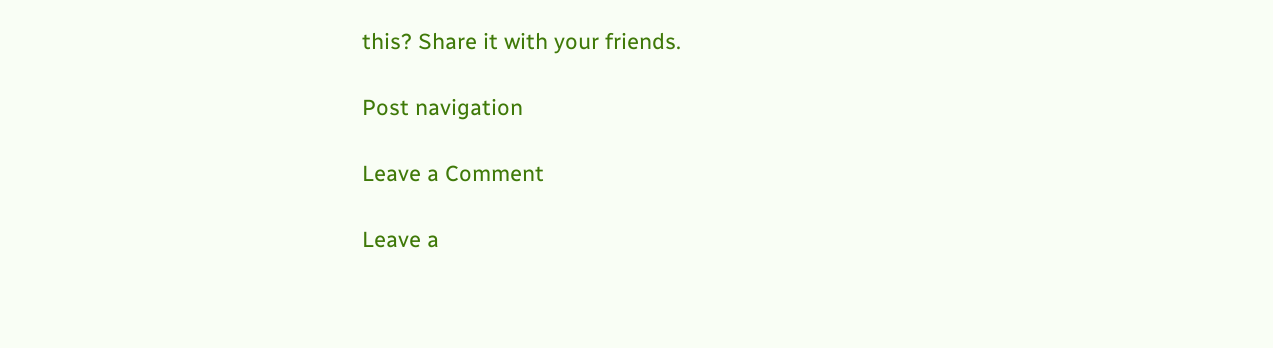this? Share it with your friends.

Post navigation

Leave a Comment

Leave a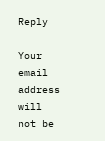Reply

Your email address will not be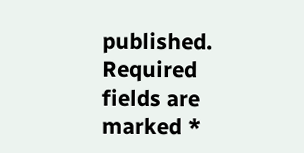published. Required fields are marked *